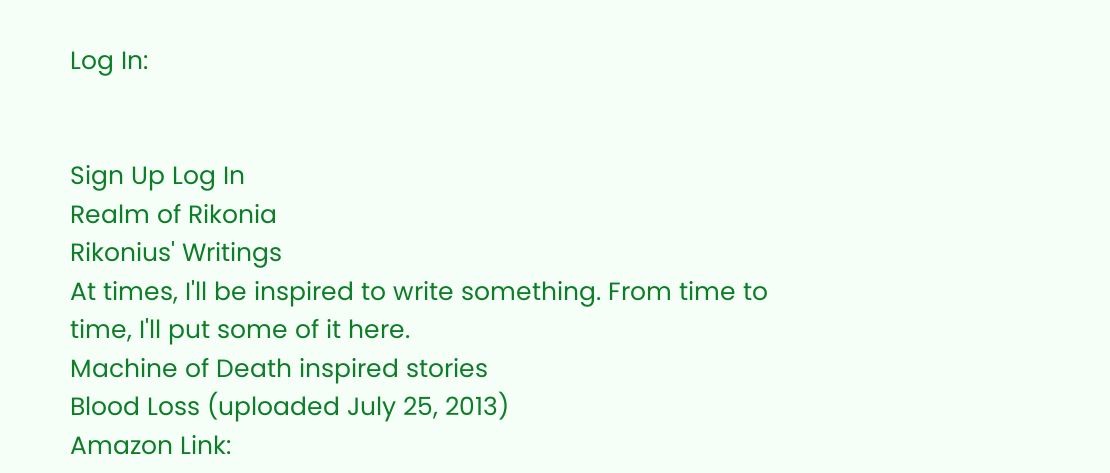Log In:


Sign Up Log In
Realm of Rikonia
Rikonius' Writings
At times, I'll be inspired to write something. From time to time, I'll put some of it here.
Machine of Death inspired stories
Blood Loss (uploaded July 25, 2013)
Amazon Link: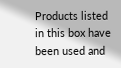Products listed in this box have been used and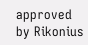approved by Rikonius